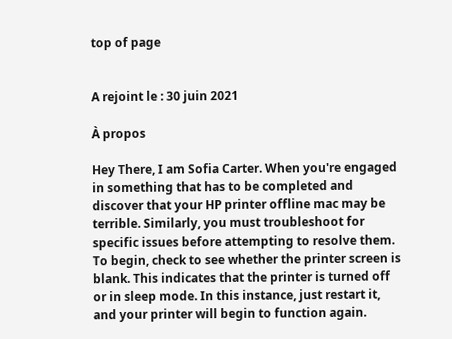top of page


A rejoint le : 30 juin 2021

À propos

Hey There, I am Sofia Carter. When you're engaged in something that has to be completed and discover that your HP printer offline mac may be terrible. Similarly, you must troubleshoot for specific issues before attempting to resolve them. To begin, check to see whether the printer screen is blank. This indicates that the printer is turned off or in sleep mode. In this instance, just restart it, and your printer will begin to function again.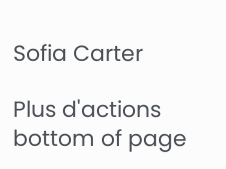Sofia Carter

Plus d'actions
bottom of page